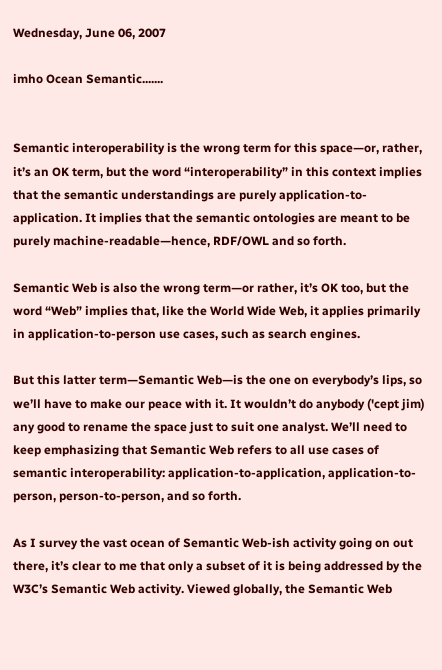Wednesday, June 06, 2007

imho Ocean Semantic.......


Semantic interoperability is the wrong term for this space—or, rather, it’s an OK term, but the word “interoperability” in this context implies that the semantic understandings are purely application-to-application. It implies that the semantic ontologies are meant to be purely machine-readable—hence, RDF/OWL and so forth.

Semantic Web is also the wrong term—or rather, it’s OK too, but the word “Web” implies that, like the World Wide Web, it applies primarily in application-to-person use cases, such as search engines.

But this latter term—Semantic Web—is the one on everybody’s lips, so we’ll have to make our peace with it. It wouldn’t do anybody ('cept jim) any good to rename the space just to suit one analyst. We’ll need to keep emphasizing that Semantic Web refers to all use cases of semantic interoperability: application-to-application, application-to-person, person-to-person, and so forth.

As I survey the vast ocean of Semantic Web-ish activity going on out there, it’s clear to me that only a subset of it is being addressed by the W3C’s Semantic Web activity. Viewed globally, the Semantic Web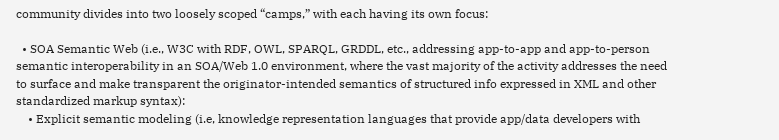community divides into two loosely scoped “camps,” with each having its own focus:

  • SOA Semantic Web (i.e., W3C with RDF, OWL, SPARQL, GRDDL, etc., addressing app-to-app and app-to-person semantic interoperability in an SOA/Web 1.0 environment, where the vast majority of the activity addresses the need to surface and make transparent the originator-intended semantics of structured info expressed in XML and other standardized markup syntax):
    • Explicit semantic modeling (i.e, knowledge representation languages that provide app/data developers with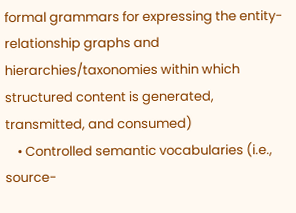formal grammars for expressing the entity-relationship graphs and hierarchies/taxonomies within which structured content is generated, transmitted, and consumed)
    • Controlled semantic vocabularies (i.e., source-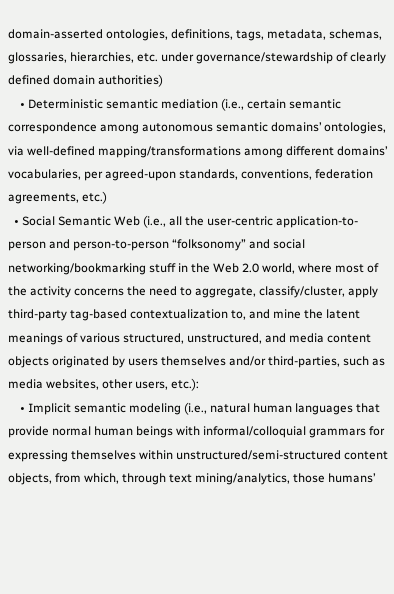domain-asserted ontologies, definitions, tags, metadata, schemas, glossaries, hierarchies, etc. under governance/stewardship of clearly defined domain authorities)
    • Deterministic semantic mediation (i.e., certain semantic correspondence among autonomous semantic domains’ ontologies, via well-defined mapping/transformations among different domains’ vocabularies, per agreed-upon standards, conventions, federation agreements, etc.)
  • Social Semantic Web (i.e., all the user-centric application-to-person and person-to-person “folksonomy” and social networking/bookmarking stuff in the Web 2.0 world, where most of the activity concerns the need to aggregate, classify/cluster, apply third-party tag-based contextualization to, and mine the latent meanings of various structured, unstructured, and media content objects originated by users themselves and/or third-parties, such as media websites, other users, etc.):
    • Implicit semantic modeling (i.e., natural human languages that provide normal human beings with informal/colloquial grammars for expressing themselves within unstructured/semi-structured content objects, from which, through text mining/analytics, those humans’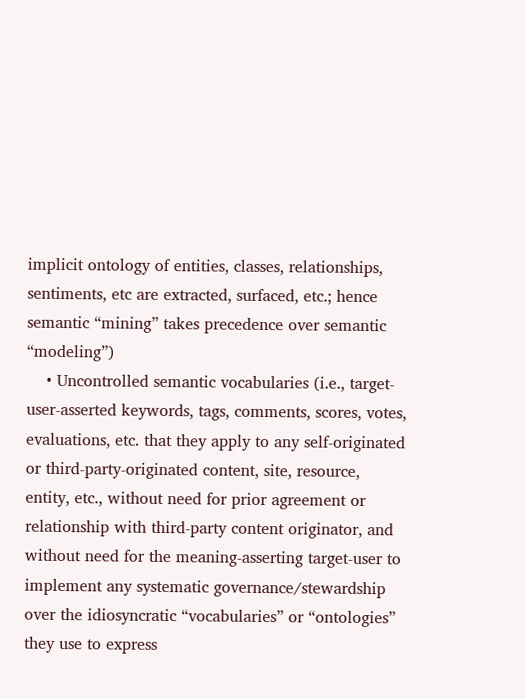implicit ontology of entities, classes, relationships, sentiments, etc are extracted, surfaced, etc.; hence semantic “mining” takes precedence over semantic “modeling”)
    • Uncontrolled semantic vocabularies (i.e., target-user-asserted keywords, tags, comments, scores, votes, evaluations, etc. that they apply to any self-originated or third-party-originated content, site, resource, entity, etc., without need for prior agreement or relationship with third-party content originator, and without need for the meaning-asserting target-user to implement any systematic governance/stewardship over the idiosyncratic “vocabularies” or “ontologies” they use to express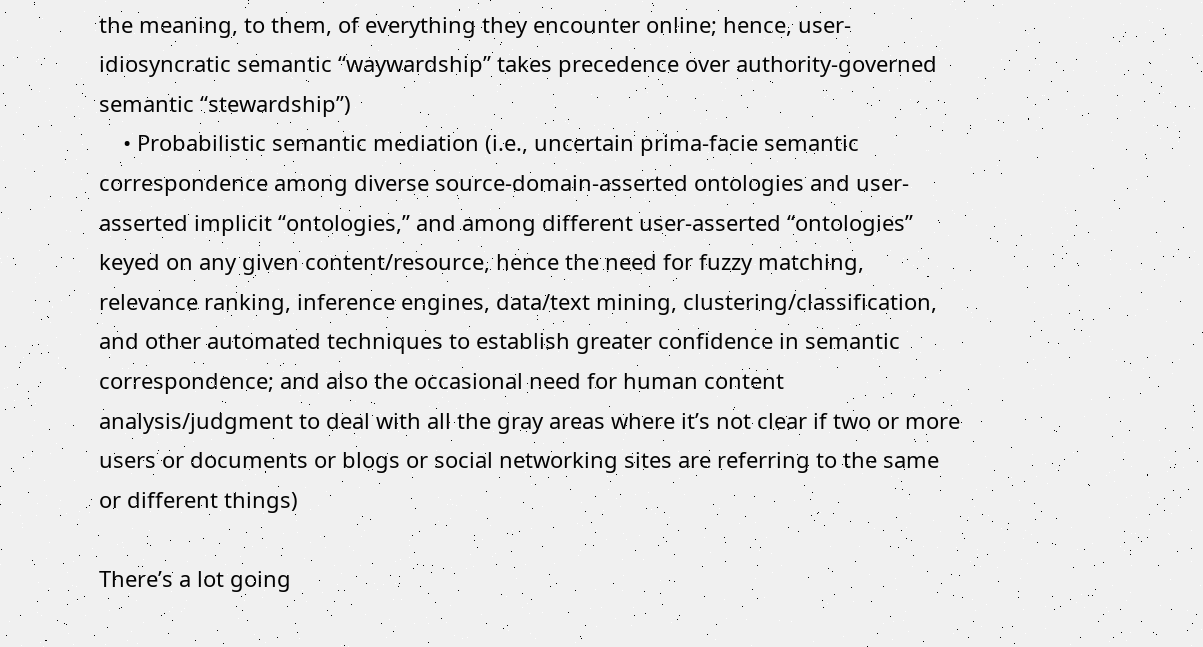the meaning, to them, of everything they encounter online; hence, user-idiosyncratic semantic “waywardship” takes precedence over authority-governed semantic “stewardship”)
    • Probabilistic semantic mediation (i.e., uncertain prima-facie semantic correspondence among diverse source-domain-asserted ontologies and user-asserted implicit “ontologies,” and among different user-asserted “ontologies” keyed on any given content/resource, hence the need for fuzzy matching, relevance ranking, inference engines, data/text mining, clustering/classification, and other automated techniques to establish greater confidence in semantic correspondence; and also the occasional need for human content analysis/judgment to deal with all the gray areas where it’s not clear if two or more users or documents or blogs or social networking sites are referring to the same or different things)

There’s a lot going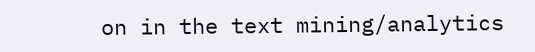on in the text mining/analytics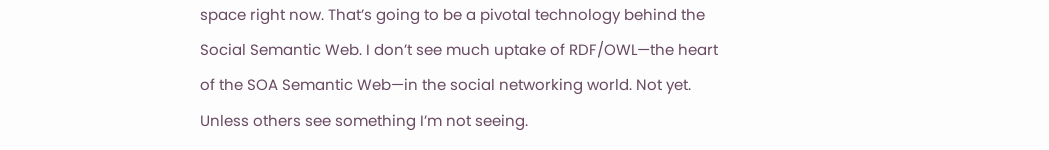space right now. That’s going to be a pivotal technology behind the Social Semantic Web. I don’t see much uptake of RDF/OWL—the heart of the SOA Semantic Web—in the social networking world. Not yet. Unless others see something I’m not seeing.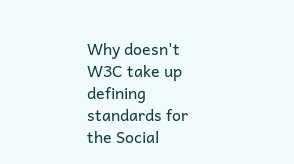Why doesn't W3C take up defining standards for the Social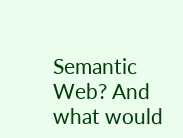Semantic Web? And what would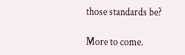those standards be?

More to come.